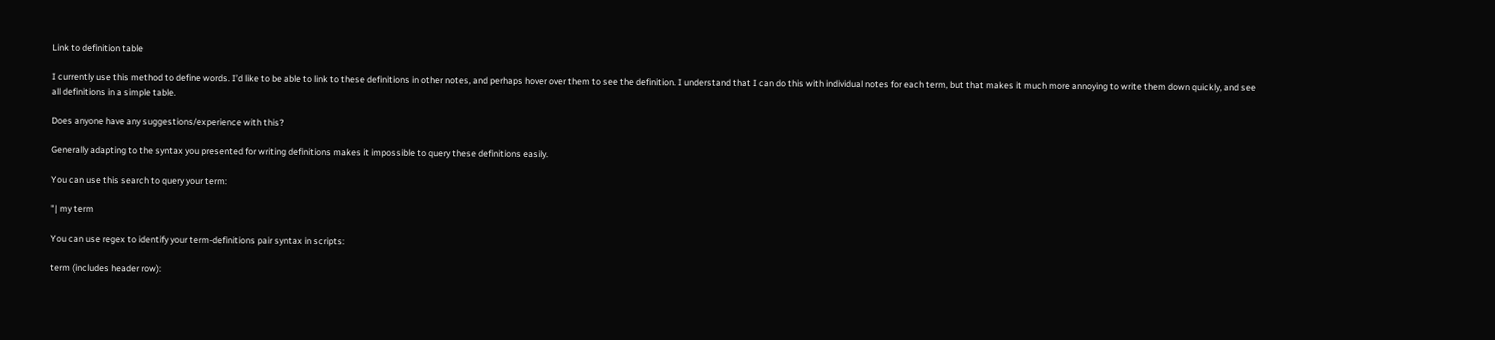Link to definition table

I currently use this method to define words. I’d like to be able to link to these definitions in other notes, and perhaps hover over them to see the definition. I understand that I can do this with individual notes for each term, but that makes it much more annoying to write them down quickly, and see all definitions in a simple table.

Does anyone have any suggestions/experience with this?

Generally adapting to the syntax you presented for writing definitions makes it impossible to query these definitions easily.

You can use this search to query your term:

"| my term

You can use regex to identify your term-definitions pair syntax in scripts:

term (includes header row):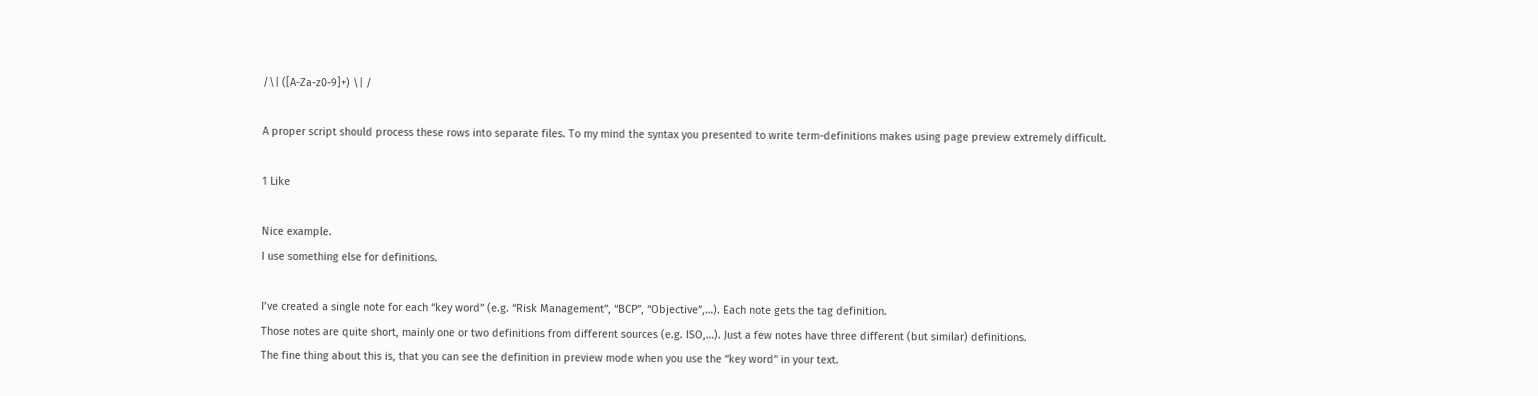/\| ([A-Za-z0-9]+) \| /

A proper script should process these rows into separate files. To my mind the syntax you presented to write term-definitions makes using page preview extremely difficult.

1 Like

Nice example.
I use something else for definitions.

I’ve created a single note for each “key word” (e.g. “Risk Management”, “BCP”, “Objective”,…). Each note gets the tag definition.
Those notes are quite short, mainly one or two definitions from different sources (e.g. ISO,…). Just a few notes have three different (but similar) definitions.
The fine thing about this is, that you can see the definition in preview mode when you use the “key word” in your text.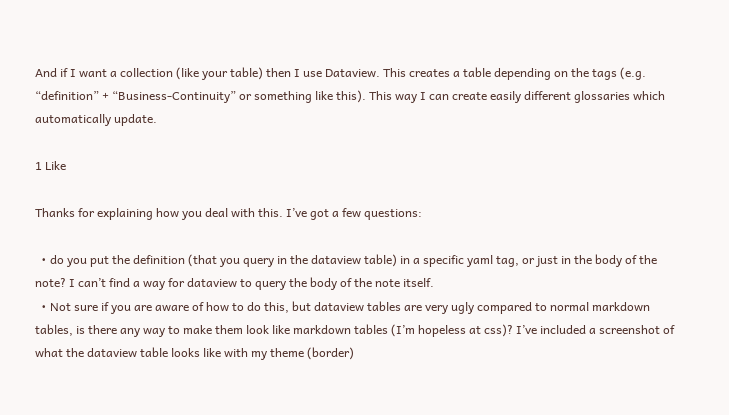And if I want a collection (like your table) then I use Dataview. This creates a table depending on the tags (e.g. “definition” + “Business-Continuity” or something like this). This way I can create easily different glossaries which automatically update.

1 Like

Thanks for explaining how you deal with this. I’ve got a few questions:

  • do you put the definition (that you query in the dataview table) in a specific yaml tag, or just in the body of the note? I can’t find a way for dataview to query the body of the note itself.
  • Not sure if you are aware of how to do this, but dataview tables are very ugly compared to normal markdown tables, is there any way to make them look like markdown tables (I’m hopeless at css)? I’ve included a screenshot of what the dataview table looks like with my theme (border)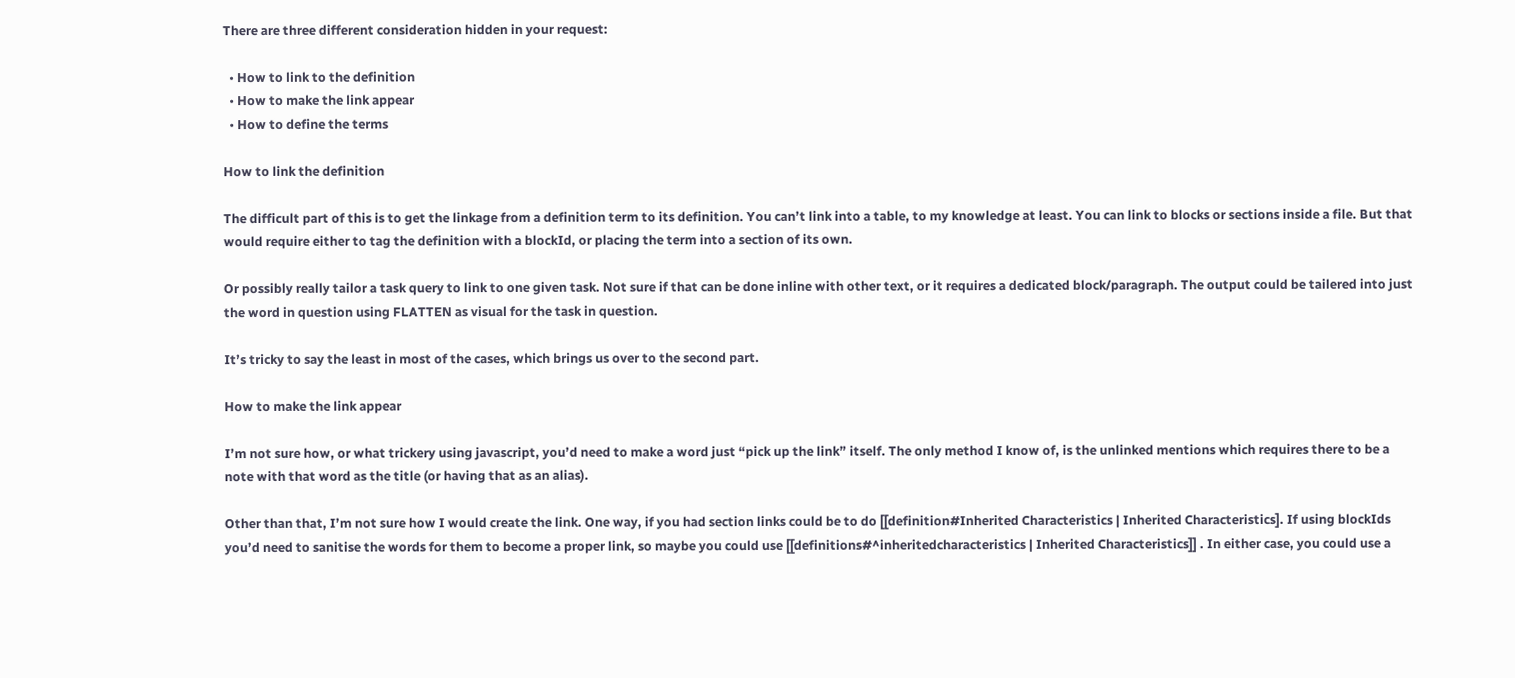There are three different consideration hidden in your request:

  • How to link to the definition
  • How to make the link appear
  • How to define the terms

How to link the definition

The difficult part of this is to get the linkage from a definition term to its definition. You can’t link into a table, to my knowledge at least. You can link to blocks or sections inside a file. But that would require either to tag the definition with a blockId, or placing the term into a section of its own.

Or possibly really tailor a task query to link to one given task. Not sure if that can be done inline with other text, or it requires a dedicated block/paragraph. The output could be tailered into just the word in question using FLATTEN as visual for the task in question.

It’s tricky to say the least in most of the cases, which brings us over to the second part.

How to make the link appear

I’m not sure how, or what trickery using javascript, you’d need to make a word just “pick up the link” itself. The only method I know of, is the unlinked mentions which requires there to be a note with that word as the title (or having that as an alias).

Other than that, I’m not sure how I would create the link. One way, if you had section links could be to do [[definition#Inherited Characteristics | Inherited Characteristics]. If using blockIds you’d need to sanitise the words for them to become a proper link, so maybe you could use [[definitions#^inheritedcharacteristics | Inherited Characteristics]] . In either case, you could use a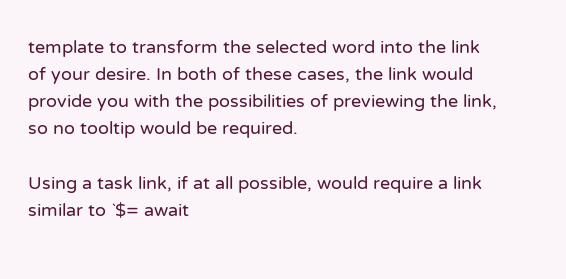template to transform the selected word into the link of your desire. In both of these cases, the link would provide you with the possibilities of previewing the link, so no tooltip would be required.

Using a task link, if at all possible, would require a link similar to `$= await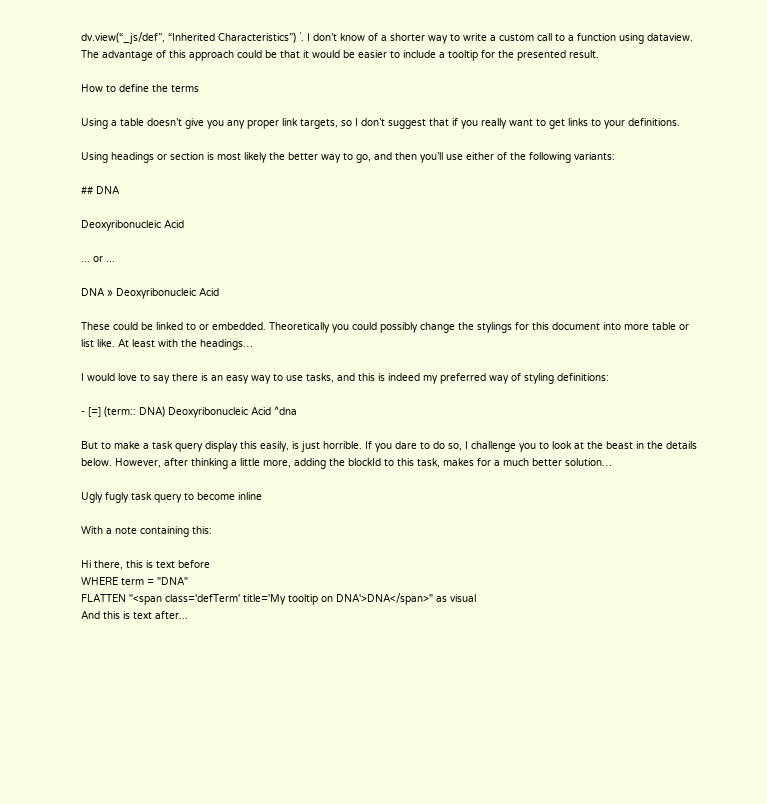dv.view(“_js/def”, “Inherited Characteristics”) `. I don’t know of a shorter way to write a custom call to a function using dataview. The advantage of this approach could be that it would be easier to include a tooltip for the presented result.

How to define the terms

Using a table doesn’t give you any proper link targets, so I don’t suggest that if you really want to get links to your definitions.

Using headings or section is most likely the better way to go, and then you’ll use either of the following variants:

## DNA

Deoxyribonucleic Acid

... or ...

DNA » Deoxyribonucleic Acid

These could be linked to or embedded. Theoretically you could possibly change the stylings for this document into more table or list like. At least with the headings…

I would love to say there is an easy way to use tasks, and this is indeed my preferred way of styling definitions:

- [=] (term:: DNA) Deoxyribonucleic Acid ^dna

But to make a task query display this easily, is just horrible. If you dare to do so, I challenge you to look at the beast in the details below. However, after thinking a little more, adding the blockId to this task, makes for a much better solution…

Ugly fugly task query to become inline

With a note containing this:

Hi there, this is text before
WHERE term = "DNA"
FLATTEN "<span class='defTerm' title='My tooltip on DNA'>DNA</span>" as visual
And this is text after...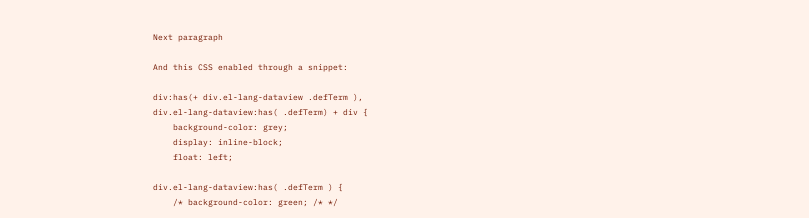Next paragraph

And this CSS enabled through a snippet:

div:has(+ div.el-lang-dataview .defTerm ),
div.el-lang-dataview:has( .defTerm) + div {
    background-color: grey;
    display: inline-block;
    float: left;

div.el-lang-dataview:has( .defTerm ) {
    /* background-color: green; /* */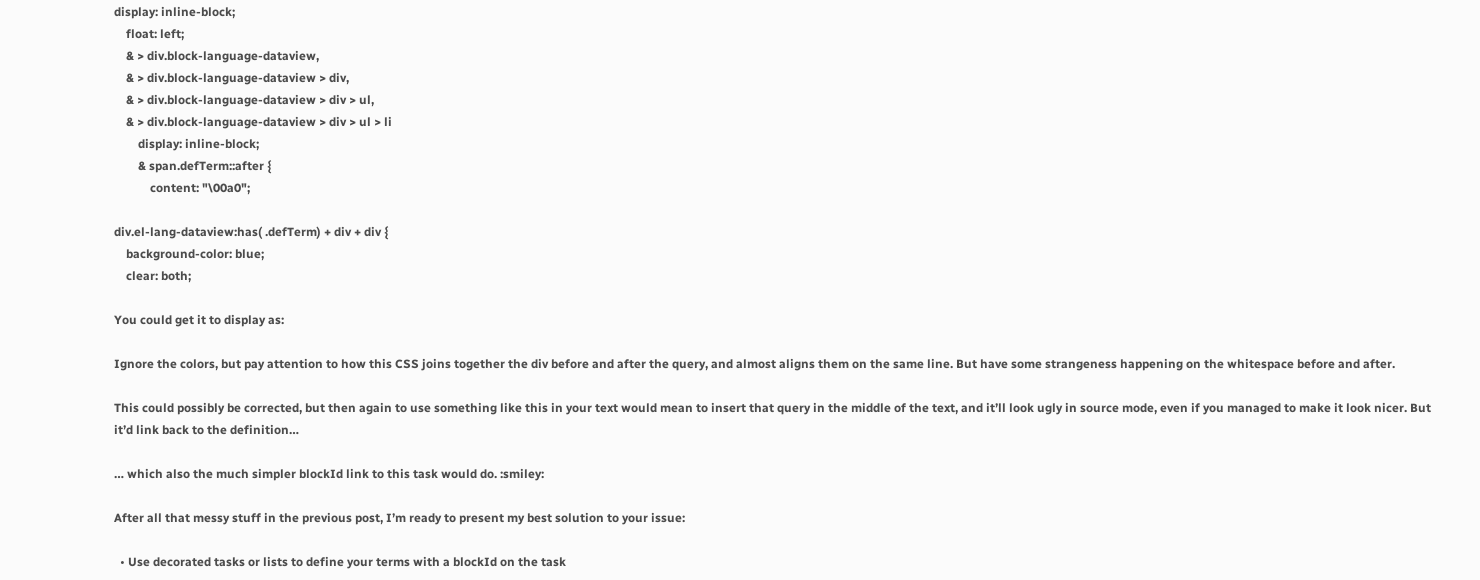display: inline-block;
    float: left;
    & > div.block-language-dataview,
    & > div.block-language-dataview > div,
    & > div.block-language-dataview > div > ul,
    & > div.block-language-dataview > div > ul > li
        display: inline-block;
        & span.defTerm::after {
            content: "\00a0";

div.el-lang-dataview:has( .defTerm) + div + div {
    background-color: blue;
    clear: both;

You could get it to display as:

Ignore the colors, but pay attention to how this CSS joins together the div before and after the query, and almost aligns them on the same line. But have some strangeness happening on the whitespace before and after.

This could possibly be corrected, but then again to use something like this in your text would mean to insert that query in the middle of the text, and it’ll look ugly in source mode, even if you managed to make it look nicer. But it’d link back to the definition…

… which also the much simpler blockId link to this task would do. :smiley:

After all that messy stuff in the previous post, I’m ready to present my best solution to your issue:

  • Use decorated tasks or lists to define your terms with a blockId on the task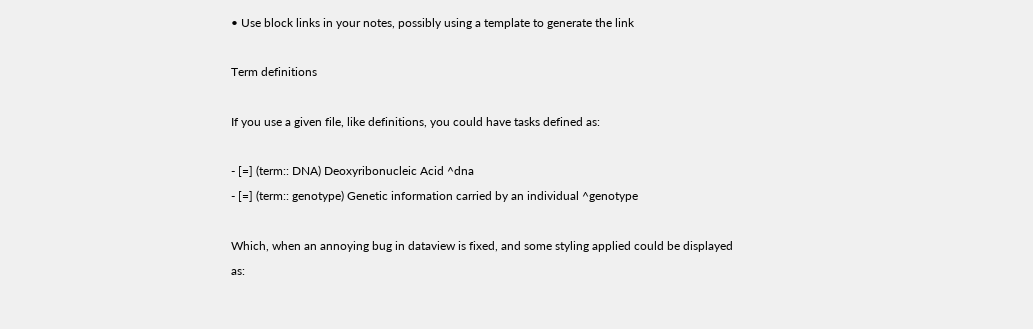• Use block links in your notes, possibly using a template to generate the link

Term definitions

If you use a given file, like definitions, you could have tasks defined as:

- [=] (term:: DNA) Deoxyribonucleic Acid ^dna
- [=] (term:: genotype) Genetic information carried by an individual ^genotype

Which, when an annoying bug in dataview is fixed, and some styling applied could be displayed as: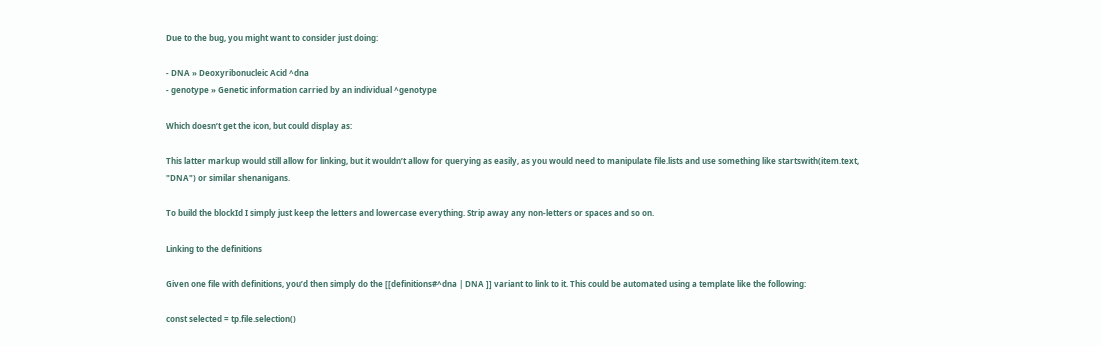Due to the bug, you might want to consider just doing:

- DNA » Deoxyribonucleic Acid ^dna
- genotype » Genetic information carried by an individual ^genotype

Which doesn’t get the icon, but could display as:

This latter markup would still allow for linking, but it wouldn’t allow for querying as easily, as you would need to manipulate file.lists and use something like startswith(item.text, "DNA") or similar shenanigans.

To build the blockId I simply just keep the letters and lowercase everything. Strip away any non-letters or spaces and so on.

Linking to the definitions

Given one file with definitions, you’d then simply do the [[definitions#^dna | DNA ]] variant to link to it. This could be automated using a template like the following:

const selected = tp.file.selection()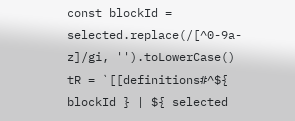const blockId = selected.replace(/[^0-9a-z]/gi, '').toLowerCase()
tR = `[[definitions#^${ blockId } | ${ selected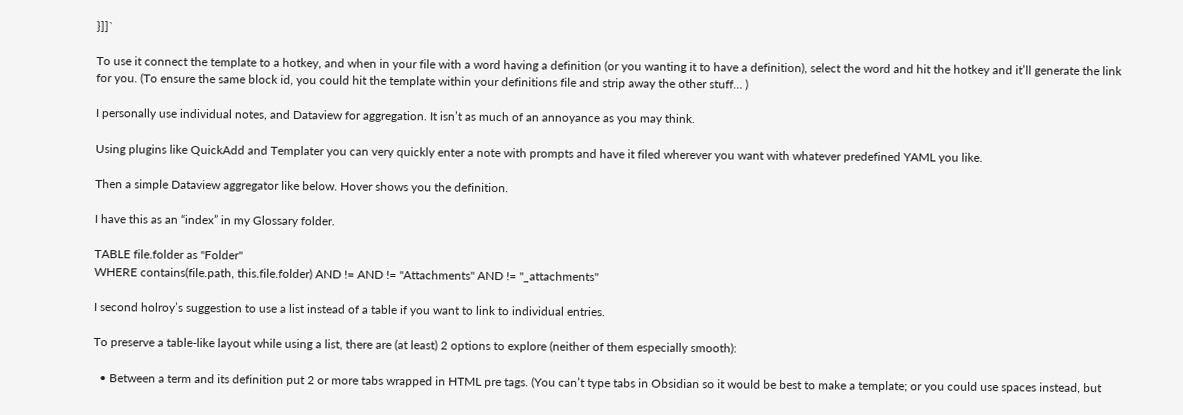}]]`

To use it connect the template to a hotkey, and when in your file with a word having a definition (or you wanting it to have a definition), select the word and hit the hotkey and it’ll generate the link for you. (To ensure the same block id, you could hit the template within your definitions file and strip away the other stuff… )

I personally use individual notes, and Dataview for aggregation. It isn’t as much of an annoyance as you may think.

Using plugins like QuickAdd and Templater you can very quickly enter a note with prompts and have it filed wherever you want with whatever predefined YAML you like.

Then a simple Dataview aggregator like below. Hover shows you the definition.

I have this as an “index” in my Glossary folder.

TABLE file.folder as "Folder"
WHERE contains(file.path, this.file.folder) AND != AND != "Attachments" AND != "_attachments"

I second holroy’s suggestion to use a list instead of a table if you want to link to individual entries.

To preserve a table-like layout while using a list, there are (at least) 2 options to explore (neither of them especially smooth):

  • Between a term and its definition put 2 or more tabs wrapped in HTML pre tags. (You can’t type tabs in Obsidian so it would be best to make a template; or you could use spaces instead, but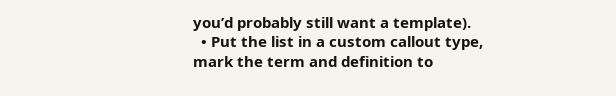you’d probably still want a template).
  • Put the list in a custom callout type, mark the term and definition to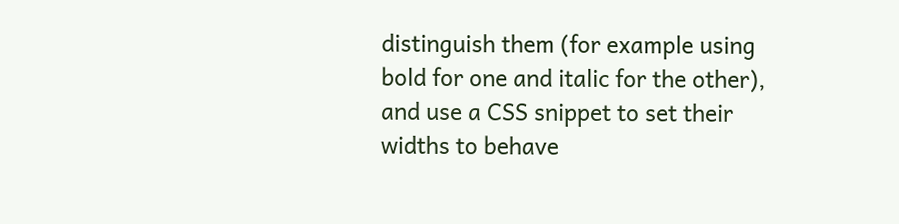distinguish them (for example using bold for one and italic for the other), and use a CSS snippet to set their widths to behave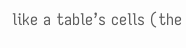like a table’s cells (the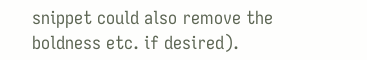snippet could also remove the boldness etc. if desired).